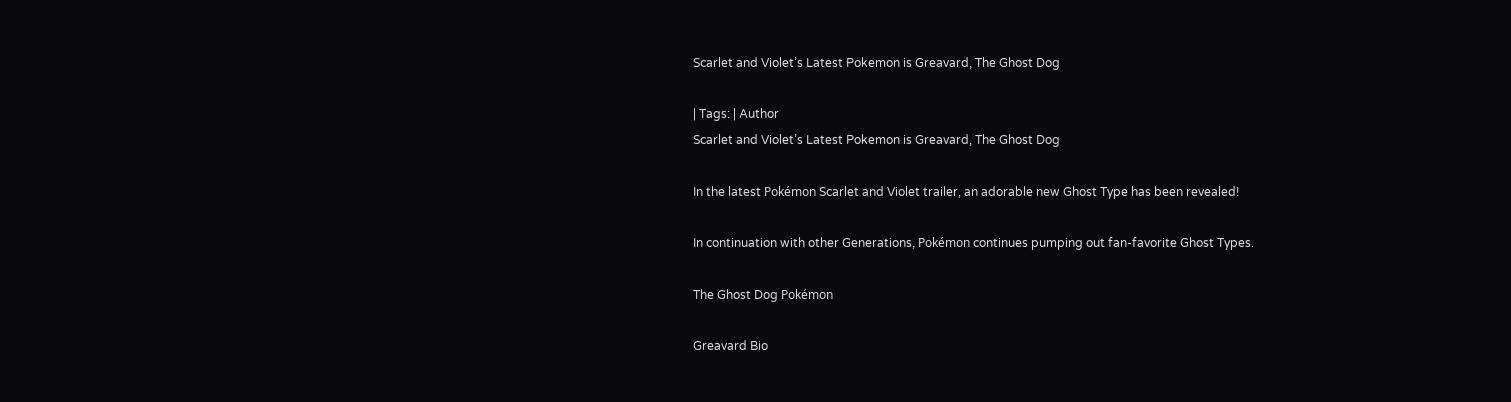Scarlet and Violet’s Latest Pokemon is Greavard, The Ghost Dog

| Tags: | Author
Scarlet and Violet’s Latest Pokemon is Greavard, The Ghost Dog

In the latest Pokémon Scarlet and Violet trailer, an adorable new Ghost Type has been revealed!

In continuation with other Generations, Pokémon continues pumping out fan-favorite Ghost Types.

The Ghost Dog Pokémon

Greavard Bio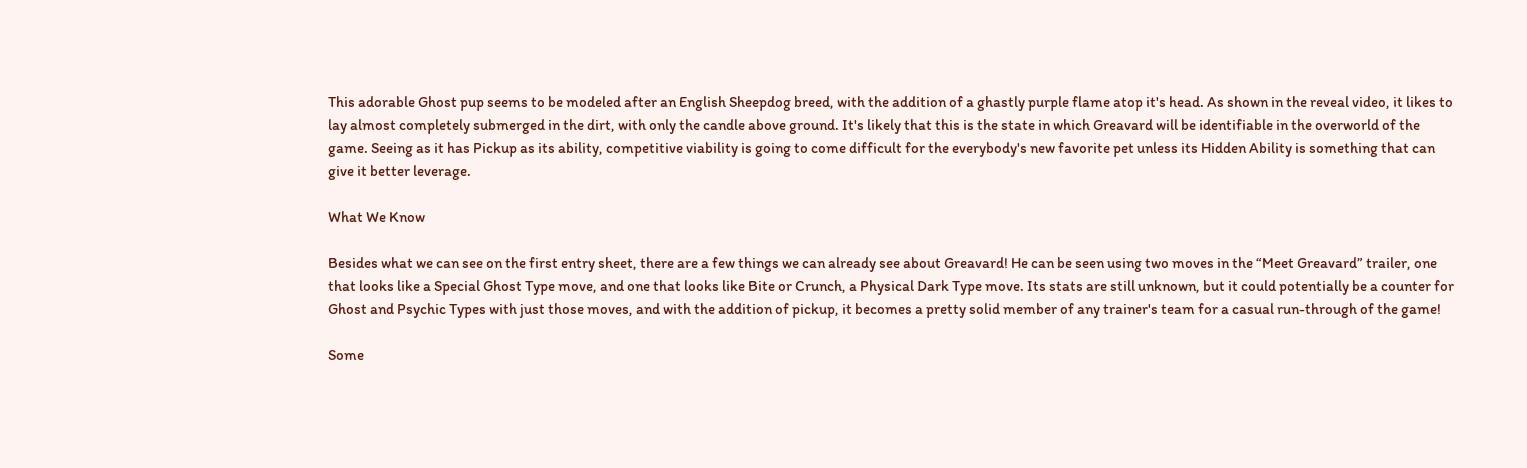This adorable Ghost pup seems to be modeled after an English Sheepdog breed, with the addition of a ghastly purple flame atop it's head. As shown in the reveal video, it likes to lay almost completely submerged in the dirt, with only the candle above ground. It's likely that this is the state in which Greavard will be identifiable in the overworld of the game. Seeing as it has Pickup as its ability, competitive viability is going to come difficult for the everybody's new favorite pet unless its Hidden Ability is something that can give it better leverage.

What We Know

Besides what we can see on the first entry sheet, there are a few things we can already see about Greavard! He can be seen using two moves in the “Meet Greavard” trailer, one that looks like a Special Ghost Type move, and one that looks like Bite or Crunch, a Physical Dark Type move. Its stats are still unknown, but it could potentially be a counter for Ghost and Psychic Types with just those moves, and with the addition of pickup, it becomes a pretty solid member of any trainer's team for a casual run-through of the game!

Some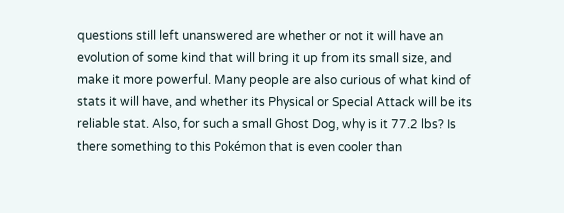questions still left unanswered are whether or not it will have an evolution of some kind that will bring it up from its small size, and make it more powerful. Many people are also curious of what kind of stats it will have, and whether its Physical or Special Attack will be its reliable stat. Also, for such a small Ghost Dog, why is it 77.2 lbs? Is there something to this Pokémon that is even cooler than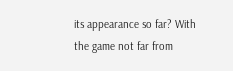its appearance so far? With the game not far from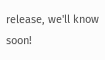release, we'll know soon!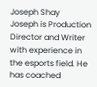Joseph Shay
Joseph is Production Director and Writer with experience in the esports field. He has coached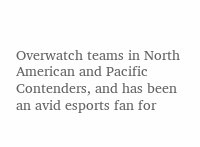Overwatch teams in North American and Pacific Contenders, and has been an avid esports fan for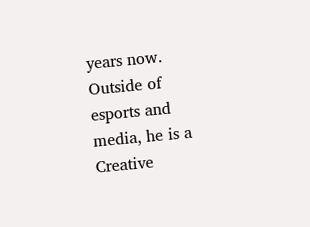years now. Outside of esports and media, he is a Creative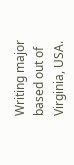Writing major based out of Virginia, USA.